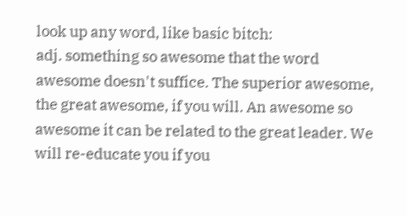look up any word, like basic bitch:
adj. something so awesome that the word awesome doesn't suffice. The superior awesome, the great awesome, if you will. An awesome so awesome it can be related to the great leader. We will re-educate you if you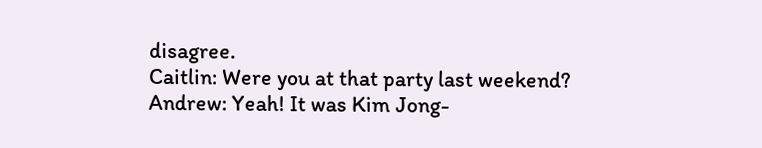disagree.
Caitlin: Were you at that party last weekend?
Andrew: Yeah! It was Kim Jong-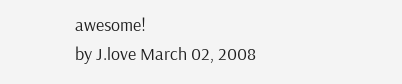awesome!
by J.love March 02, 2008